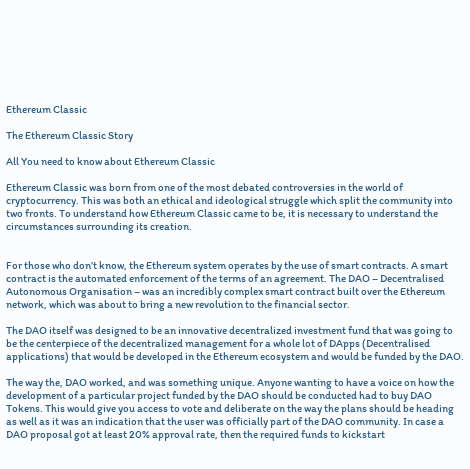Ethereum Classic

The Ethereum Classic Story

All You need to know about Ethereum Classic

Ethereum Classic was born from one of the most debated controversies in the world of cryptocurrency. This was both an ethical and ideological struggle which split the community into two fronts. To understand how Ethereum Classic came to be, it is necessary to understand the circumstances surrounding its creation.


For those who don’t know, the Ethereum system operates by the use of smart contracts. A smart contract is the automated enforcement of the terms of an agreement. The DAO – Decentralised Autonomous Organisation – was an incredibly complex smart contract built over the Ethereum network, which was about to bring a new revolution to the financial sector.

The DAO itself was designed to be an innovative decentralized investment fund that was going to be the centerpiece of the decentralized management for a whole lot of DApps (Decentralised applications) that would be developed in the Ethereum ecosystem and would be funded by the DAO.

The way the, DAO worked, and was something unique. Anyone wanting to have a voice on how the development of a particular project funded by the DAO should be conducted had to buy DAO Tokens. This would give you access to vote and deliberate on the way the plans should be heading as well as it was an indication that the user was officially part of the DAO community. In case a DAO proposal got at least 20% approval rate, then the required funds to kickstart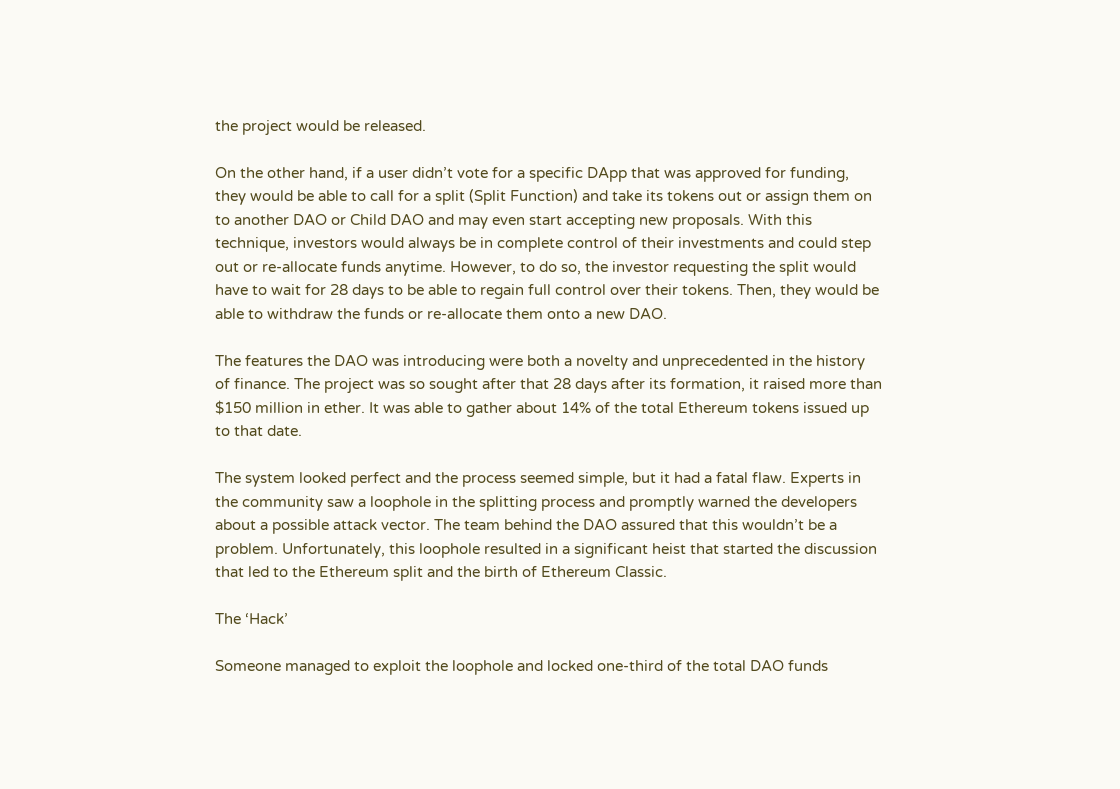the project would be released.

On the other hand, if a user didn’t vote for a specific DApp that was approved for funding, they would be able to call for a split (Split Function) and take its tokens out or assign them on to another DAO or Child DAO and may even start accepting new proposals. With this technique, investors would always be in complete control of their investments and could step out or re-allocate funds anytime. However, to do so, the investor requesting the split would have to wait for 28 days to be able to regain full control over their tokens. Then, they would be able to withdraw the funds or re-allocate them onto a new DAO.

The features the DAO was introducing were both a novelty and unprecedented in the history of finance. The project was so sought after that 28 days after its formation, it raised more than $150 million in ether. It was able to gather about 14% of the total Ethereum tokens issued up to that date.

The system looked perfect and the process seemed simple, but it had a fatal flaw. Experts in the community saw a loophole in the splitting process and promptly warned the developers about a possible attack vector. The team behind the DAO assured that this wouldn’t be a problem. Unfortunately, this loophole resulted in a significant heist that started the discussion that led to the Ethereum split and the birth of Ethereum Classic.

The ‘Hack’

Someone managed to exploit the loophole and locked one-third of the total DAO funds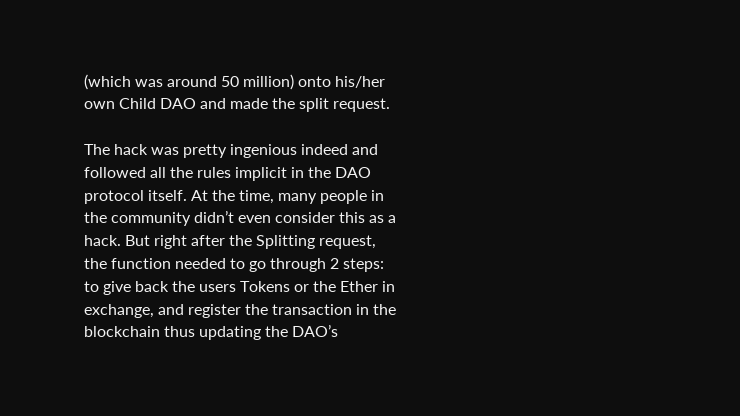(which was around 50 million) onto his/her own Child DAO and made the split request.

The hack was pretty ingenious indeed and followed all the rules implicit in the DAO protocol itself. At the time, many people in the community didn’t even consider this as a hack. But right after the Splitting request, the function needed to go through 2 steps: to give back the users Tokens or the Ether in exchange, and register the transaction in the blockchain thus updating the DAO’s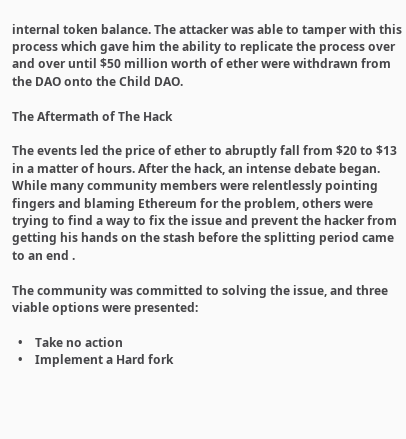internal token balance. The attacker was able to tamper with this process which gave him the ability to replicate the process over and over until $50 million worth of ether were withdrawn from the DAO onto the Child DAO.

The Aftermath of The Hack

The events led the price of ether to abruptly fall from $20 to $13 in a matter of hours. After the hack, an intense debate began. While many community members were relentlessly pointing fingers and blaming Ethereum for the problem, others were trying to find a way to fix the issue and prevent the hacker from getting his hands on the stash before the splitting period came to an end .

The community was committed to solving the issue, and three viable options were presented:

  •    Take no action
  •    Implement a Hard fork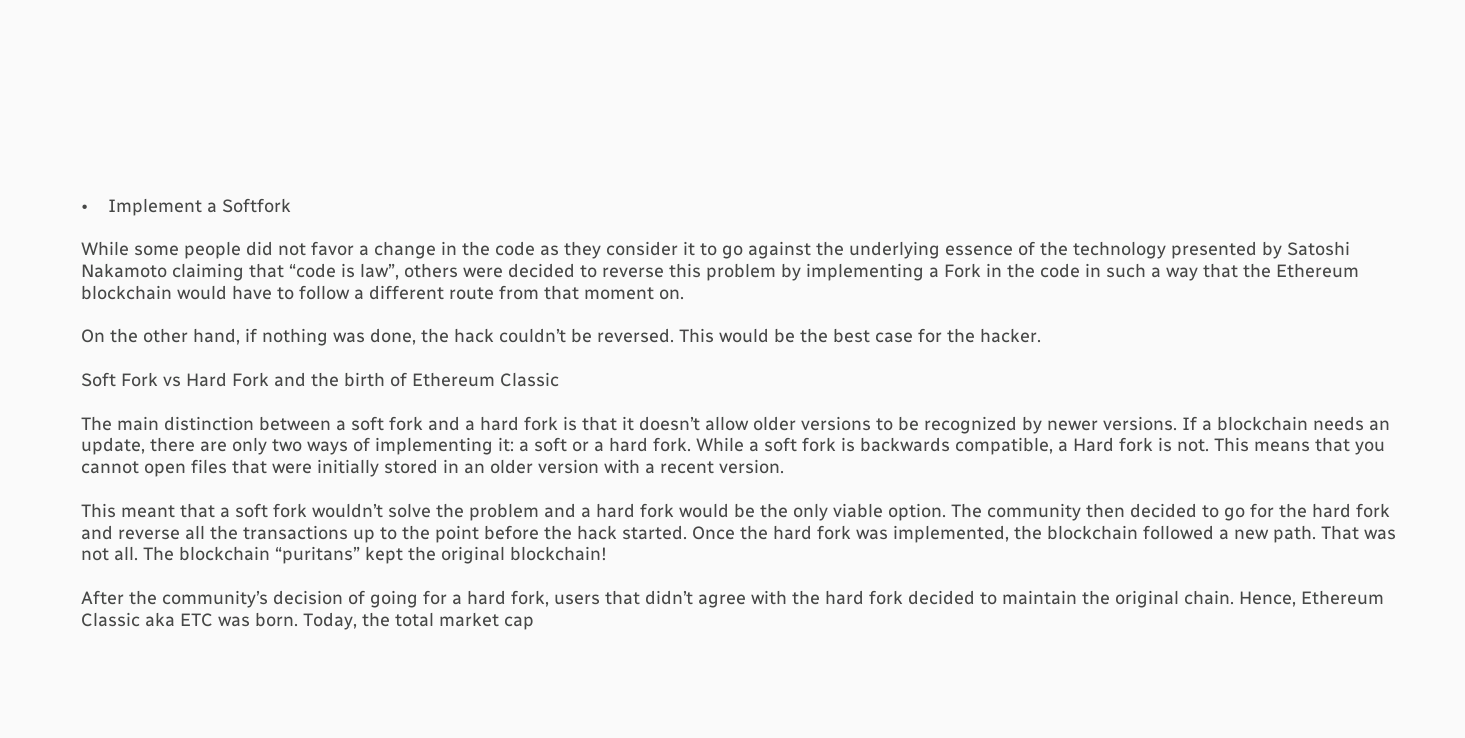•    Implement a Softfork

While some people did not favor a change in the code as they consider it to go against the underlying essence of the technology presented by Satoshi Nakamoto claiming that “code is law”, others were decided to reverse this problem by implementing a Fork in the code in such a way that the Ethereum blockchain would have to follow a different route from that moment on.

On the other hand, if nothing was done, the hack couldn’t be reversed. This would be the best case for the hacker.

Soft Fork vs Hard Fork and the birth of Ethereum Classic

The main distinction between a soft fork and a hard fork is that it doesn’t allow older versions to be recognized by newer versions. If a blockchain needs an update, there are only two ways of implementing it: a soft or a hard fork. While a soft fork is backwards compatible, a Hard fork is not. This means that you cannot open files that were initially stored in an older version with a recent version.

This meant that a soft fork wouldn’t solve the problem and a hard fork would be the only viable option. The community then decided to go for the hard fork and reverse all the transactions up to the point before the hack started. Once the hard fork was implemented, the blockchain followed a new path. That was not all. The blockchain “puritans” kept the original blockchain!

After the community’s decision of going for a hard fork, users that didn’t agree with the hard fork decided to maintain the original chain. Hence, Ethereum Classic aka ETC was born. Today, the total market cap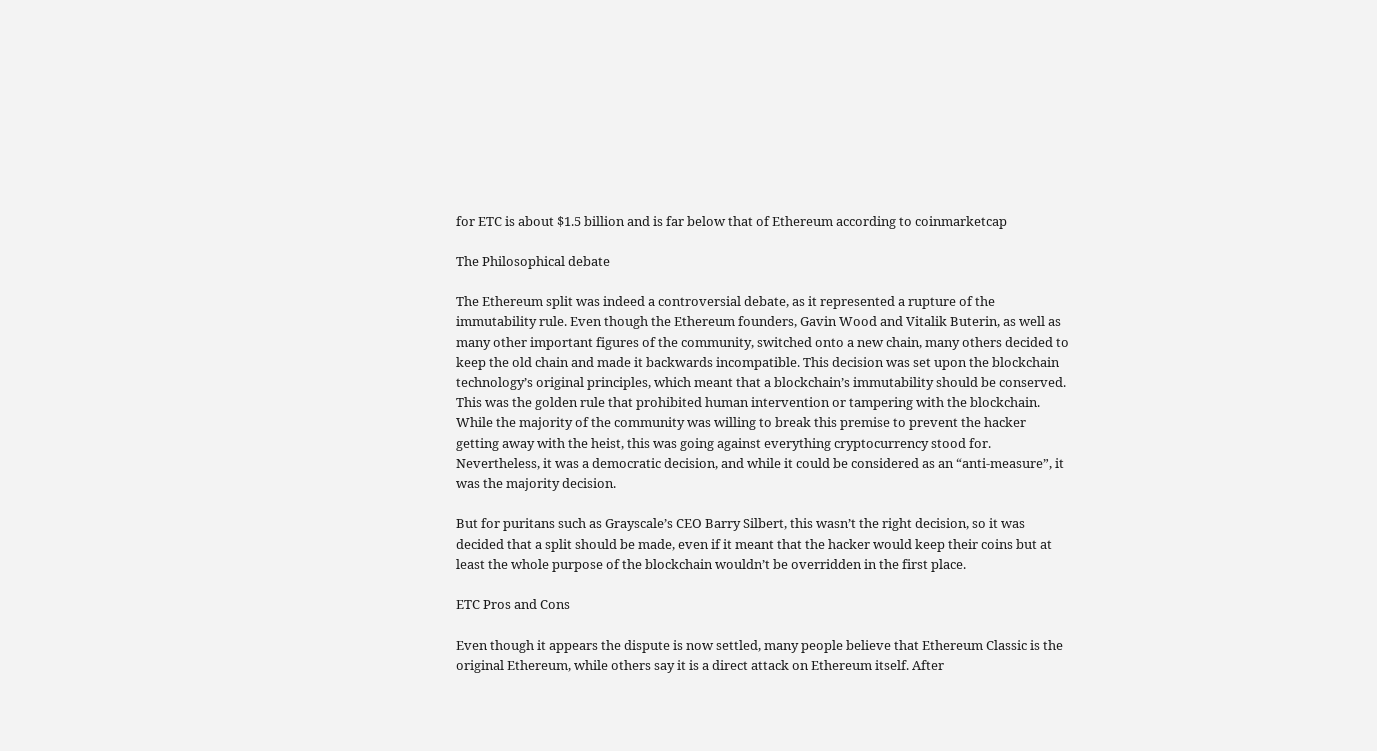for ETC is about $1.5 billion and is far below that of Ethereum according to coinmarketcap

The Philosophical debate

The Ethereum split was indeed a controversial debate, as it represented a rupture of the immutability rule. Even though the Ethereum founders, Gavin Wood and Vitalik Buterin, as well as many other important figures of the community, switched onto a new chain, many others decided to keep the old chain and made it backwards incompatible. This decision was set upon the blockchain technology’s original principles, which meant that a blockchain’s immutability should be conserved. This was the golden rule that prohibited human intervention or tampering with the blockchain. While the majority of the community was willing to break this premise to prevent the hacker getting away with the heist, this was going against everything cryptocurrency stood for. Nevertheless, it was a democratic decision, and while it could be considered as an “anti-measure”, it was the majority decision.

But for puritans such as Grayscale’s CEO Barry Silbert, this wasn’t the right decision, so it was decided that a split should be made, even if it meant that the hacker would keep their coins but at least the whole purpose of the blockchain wouldn’t be overridden in the first place.

ETC Pros and Cons

Even though it appears the dispute is now settled, many people believe that Ethereum Classic is the original Ethereum, while others say it is a direct attack on Ethereum itself. After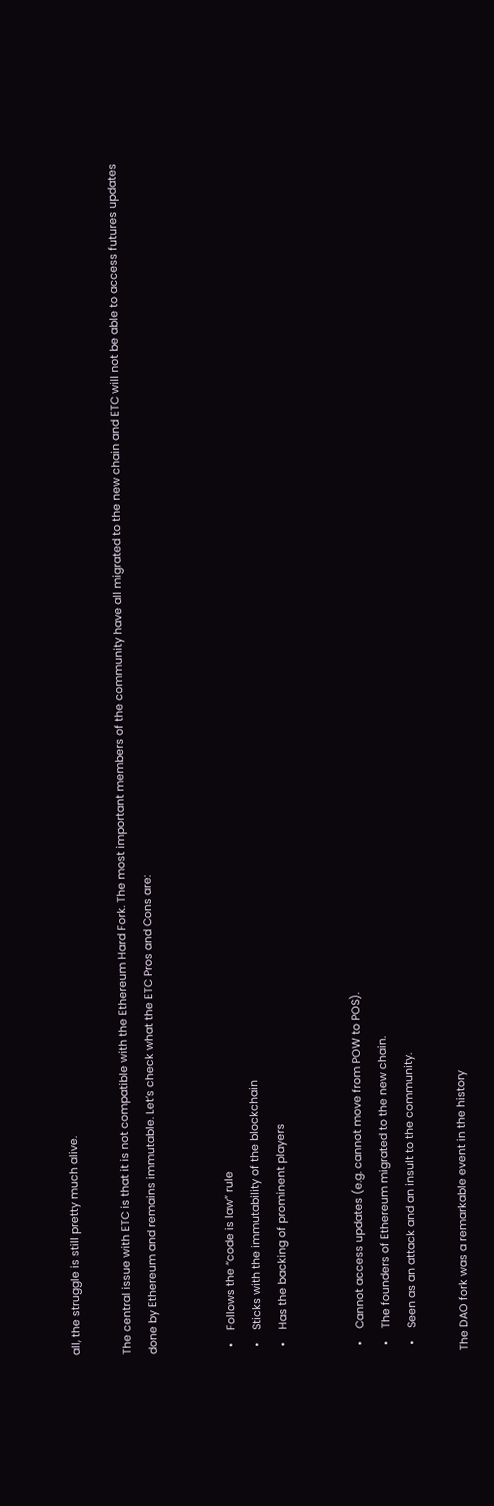all, the struggle is still pretty much alive.

The central issue with ETC is that it is not compatible with the Ethereum Hard Fork. The most important members of the community have all migrated to the new chain and ETC will not be able to access futures updates done by Ethereum and remains immutable. Let’s check what the ETC Pros and Cons are:


  •    Follows the “code is law” rule
  •    Sticks with the immutability of the blockchain
  •    Has the backing of prominent players


  •    Cannot access updates (e.g. cannot move from POW to POS).
  •    The founders of Ethereum migrated to the new chain.
  •    Seen as an attack and an insult to the community.

The DAO fork was a remarkable event in the history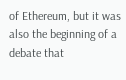of Ethereum, but it was also the beginning of a debate that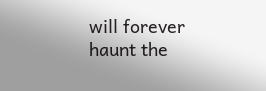will forever haunt the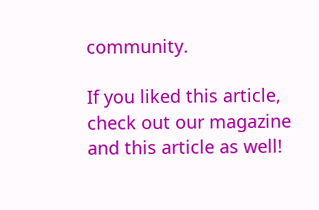community.

If you liked this article, check out our magazine and this article as well!